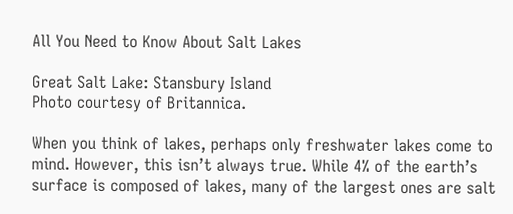All You Need to Know About Salt Lakes

Great Salt Lake: Stansbury Island
Photo courtesy of Britannica.

When you think of lakes, perhaps only freshwater lakes come to mind. However, this isn’t always true. While 4% of the earth’s surface is composed of lakes, many of the largest ones are salt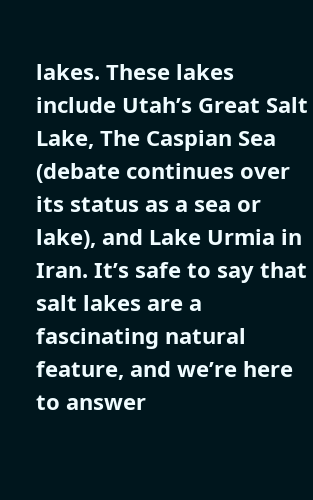lakes. These lakes include Utah’s Great Salt Lake, The Caspian Sea (debate continues over its status as a sea or lake), and Lake Urmia in Iran. It’s safe to say that salt lakes are a fascinating natural feature, and we’re here to answer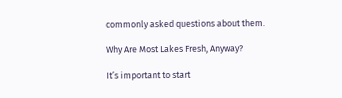commonly asked questions about them.

Why Are Most Lakes Fresh, Anyway?

It’s important to start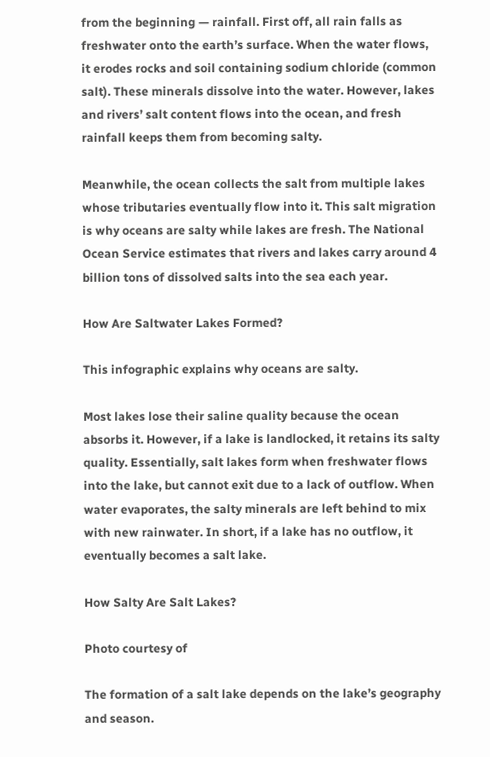from the beginning — rainfall. First off, all rain falls as freshwater onto the earth’s surface. When the water flows, it erodes rocks and soil containing sodium chloride (common salt). These minerals dissolve into the water. However, lakes and rivers’ salt content flows into the ocean, and fresh rainfall keeps them from becoming salty.

Meanwhile, the ocean collects the salt from multiple lakes whose tributaries eventually flow into it. This salt migration is why oceans are salty while lakes are fresh. The National Ocean Service estimates that rivers and lakes carry around 4 billion tons of dissolved salts into the sea each year.

How Are Saltwater Lakes Formed?

This infographic explains why oceans are salty.

Most lakes lose their saline quality because the ocean absorbs it. However, if a lake is landlocked, it retains its salty quality. Essentially, salt lakes form when freshwater flows into the lake, but cannot exit due to a lack of outflow. When water evaporates, the salty minerals are left behind to mix with new rainwater. In short, if a lake has no outflow, it eventually becomes a salt lake.

How Salty Are Salt Lakes?

Photo courtesy of

The formation of a salt lake depends on the lake’s geography and season.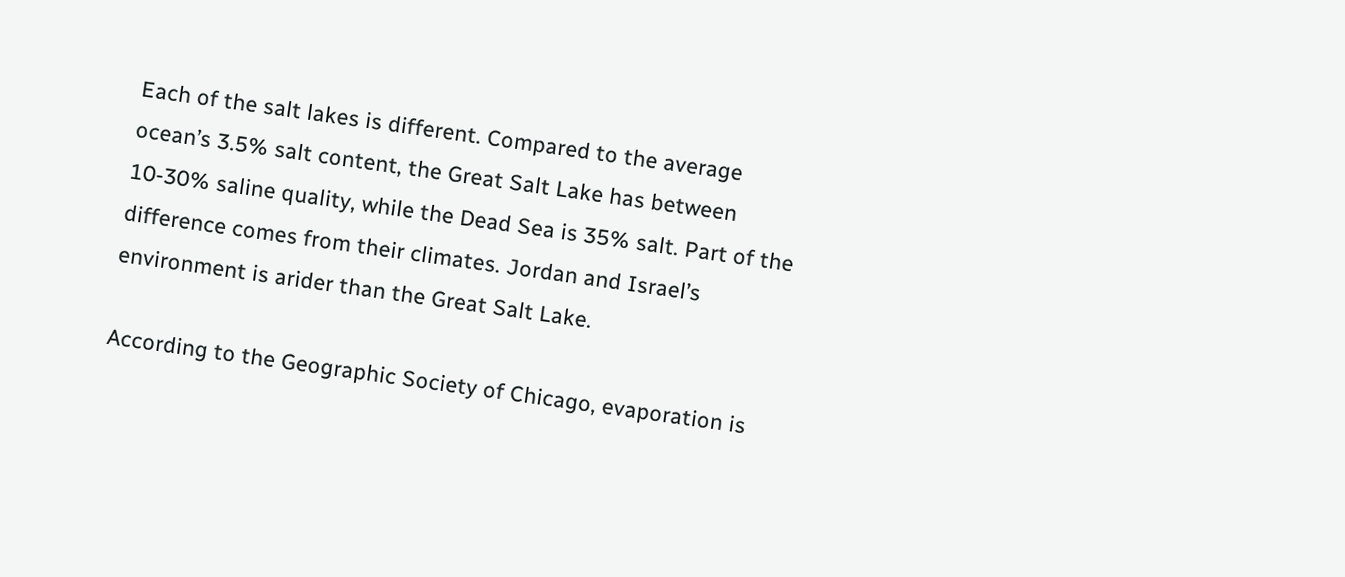Each of the salt lakes is different. Compared to the average ocean’s 3.5% salt content, the Great Salt Lake has between 10-30% saline quality, while the Dead Sea is 35% salt. Part of the difference comes from their climates. Jordan and Israel’s environment is arider than the Great Salt Lake.

According to the Geographic Society of Chicago, evaporation is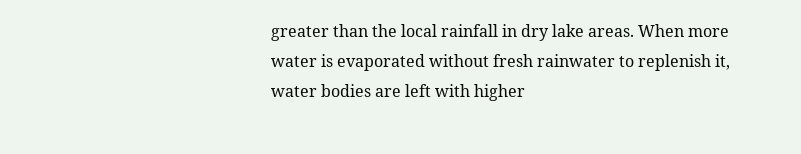greater than the local rainfall in dry lake areas. When more water is evaporated without fresh rainwater to replenish it, water bodies are left with higher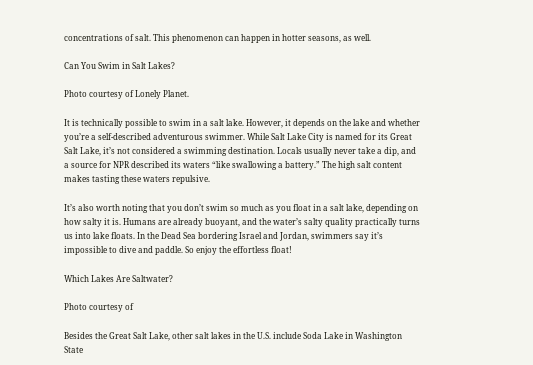concentrations of salt. This phenomenon can happen in hotter seasons, as well.

Can You Swim in Salt Lakes?

Photo courtesy of Lonely Planet.

It is technically possible to swim in a salt lake. However, it depends on the lake and whether you’re a self-described adventurous swimmer. While Salt Lake City is named for its Great Salt Lake, it’s not considered a swimming destination. Locals usually never take a dip, and a source for NPR described its waters “like swallowing a battery.” The high salt content makes tasting these waters repulsive.

It’s also worth noting that you don’t swim so much as you float in a salt lake, depending on how salty it is. Humans are already buoyant, and the water’s salty quality practically turns us into lake floats. In the Dead Sea bordering Israel and Jordan, swimmers say it’s impossible to dive and paddle. So enjoy the effortless float!

Which Lakes Are Saltwater?

Photo courtesy of

Besides the Great Salt Lake, other salt lakes in the U.S. include Soda Lake in Washington State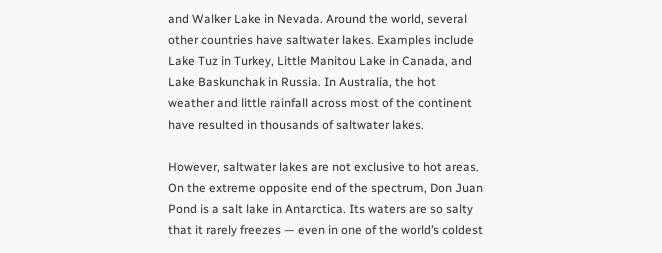and Walker Lake in Nevada. Around the world, several other countries have saltwater lakes. Examples include Lake Tuz in Turkey, Little Manitou Lake in Canada, and Lake Baskunchak in Russia. In Australia, the hot weather and little rainfall across most of the continent have resulted in thousands of saltwater lakes.

However, saltwater lakes are not exclusive to hot areas. On the extreme opposite end of the spectrum, Don Juan Pond is a salt lake in Antarctica. Its waters are so salty that it rarely freezes — even in one of the world’s coldest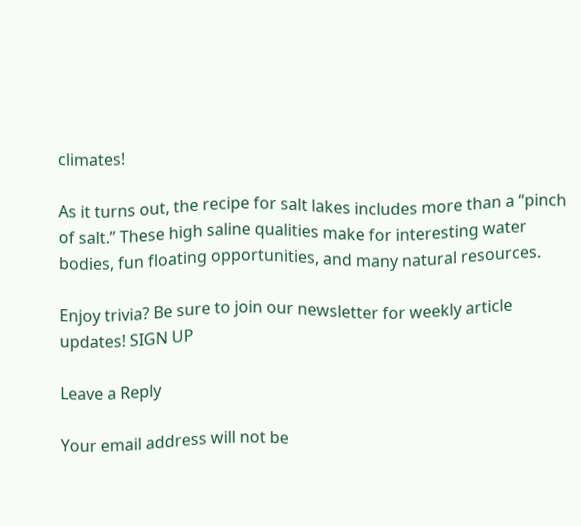climates!

As it turns out, the recipe for salt lakes includes more than a “pinch of salt.” These high saline qualities make for interesting water bodies, fun floating opportunities, and many natural resources.

Enjoy trivia? Be sure to join our newsletter for weekly article updates! SIGN UP

Leave a Reply

Your email address will not be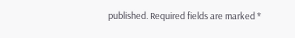published. Required fields are marked *